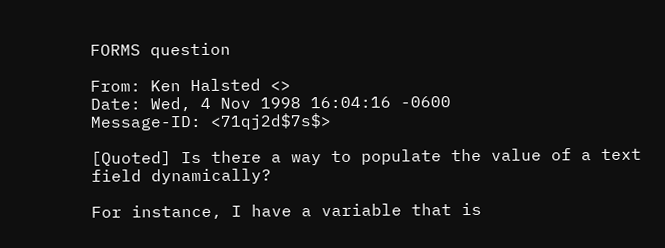FORMS question

From: Ken Halsted <>
Date: Wed, 4 Nov 1998 16:04:16 -0600
Message-ID: <71qj2d$7s$>

[Quoted] Is there a way to populate the value of a text field dynamically?

For instance, I have a variable that is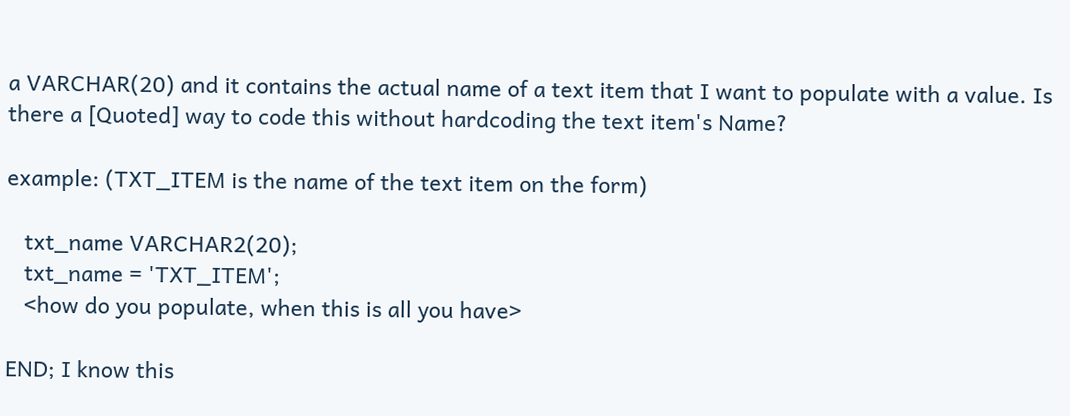a VARCHAR(20) and it contains the actual name of a text item that I want to populate with a value. Is there a [Quoted] way to code this without hardcoding the text item's Name?

example: (TXT_ITEM is the name of the text item on the form)

   txt_name VARCHAR2(20);
   txt_name = 'TXT_ITEM';
   <how do you populate, when this is all you have>

END; I know this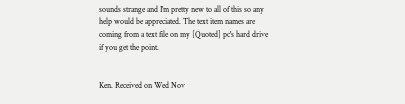sounds strange and I'm pretty new to all of this so any help would be appreciated. The text item names are coming from a text file on my [Quoted] pc's hard drive if you get the point.


Ken. Received on Wed Nov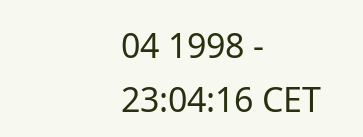04 1998 - 23:04:16 CET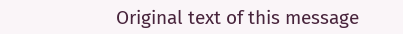Original text of this message